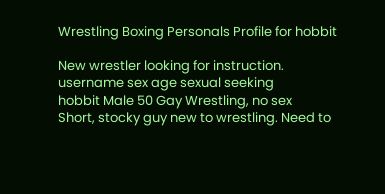Wrestling Boxing Personals Profile for hobbit

New wrestler looking for instruction.
username sex age sexual seeking
hobbit Male 50 Gay Wrestling, no sex
Short, stocky guy new to wrestling. Need to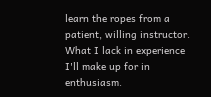learn the ropes from a patient, willing instructor. What I lack in experience I'll make up for in enthusiasm.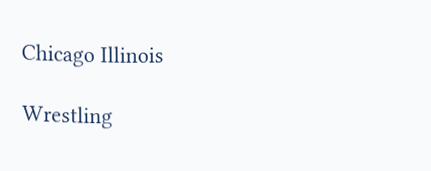Chicago Illinois

Wrestling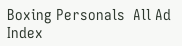Boxing Personals  All Ad Index